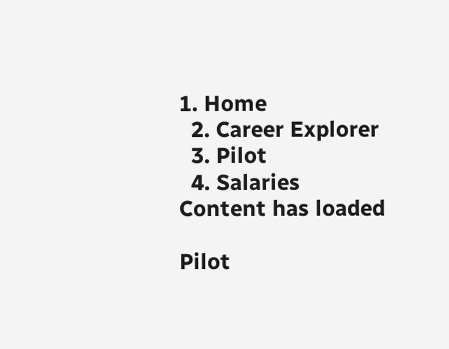1. Home
  2. Career Explorer
  3. Pilot
  4. Salaries
Content has loaded

Pilot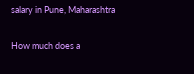salary in Pune, Maharashtra

How much does a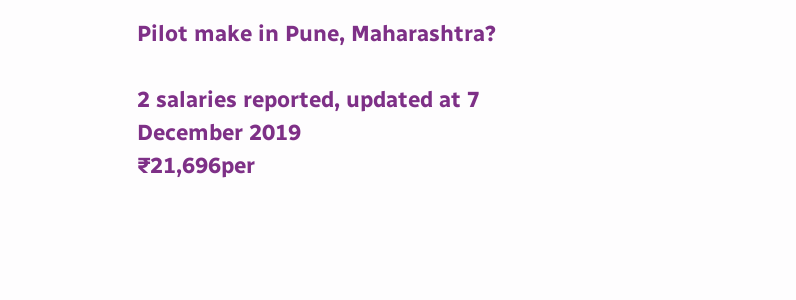Pilot make in Pune, Maharashtra?

2 salaries reported, updated at 7 December 2019
₹21,696per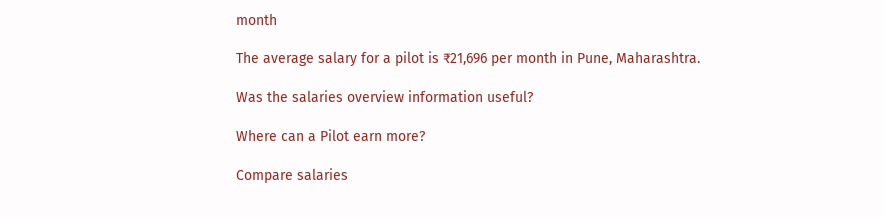month

The average salary for a pilot is ₹21,696 per month in Pune, Maharashtra.

Was the salaries overview information useful?

Where can a Pilot earn more?

Compare salaries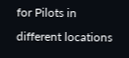for Pilots in different locations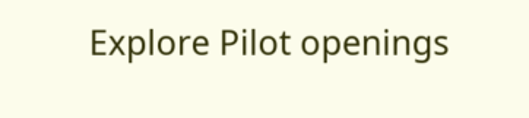Explore Pilot openings